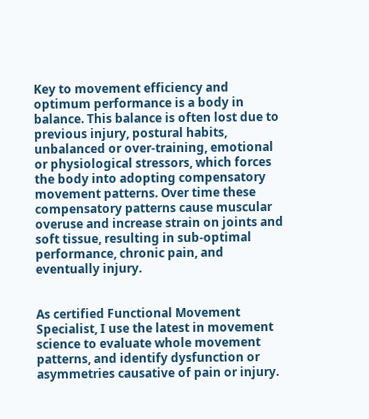Key to movement efficiency and optimum performance is a body in balance. This balance is often lost due to previous injury, postural habits, unbalanced or over-training, emotional or physiological stressors, which forces the body into adopting compensatory movement patterns. Over time these compensatory patterns cause muscular overuse and increase strain on joints and soft tissue, resulting in sub-optimal performance, chronic pain, and eventually injury.


As certified Functional Movement Specialist, I use the latest in movement science to evaluate whole movement patterns, and identify dysfunction or asymmetries causative of pain or injury.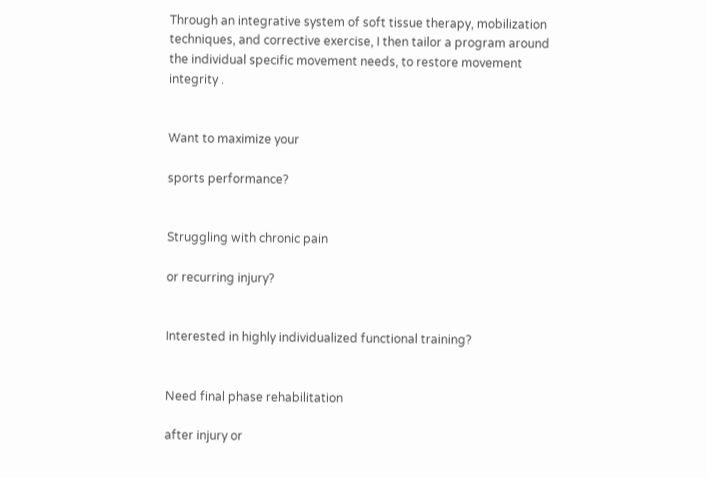Through an integrative system of soft tissue therapy, mobilization techniques, and corrective exercise, I then tailor a program around the individual specific movement needs, to restore movement integrity .


Want to maximize your

sports performance?


Struggling with chronic pain

or recurring injury?


Interested in highly individualized functional training?


Need final phase rehabilitation

after injury or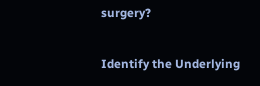surgery?

Identify the Underlying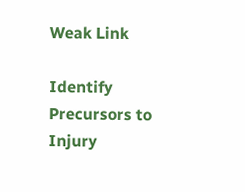Weak Link

Identify Precursors to Injury